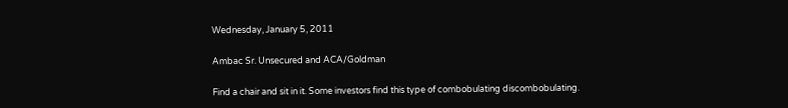Wednesday, January 5, 2011

Ambac Sr. Unsecured and ACA/Goldman

Find a chair and sit in it. Some investors find this type of combobulating discombobulating.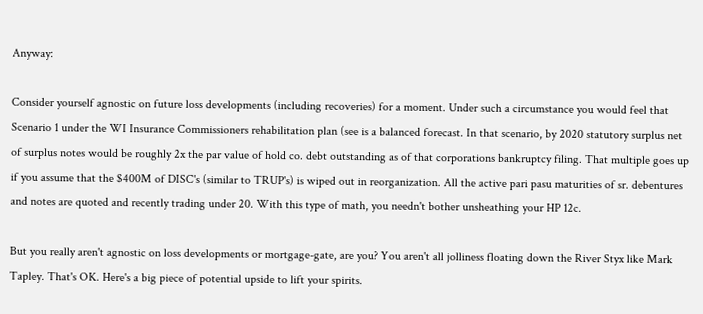Anyway:

Consider yourself agnostic on future loss developments (including recoveries) for a moment. Under such a circumstance you would feel that Scenario 1 under the WI Insurance Commissioners rehabilitation plan (see is a balanced forecast. In that scenario, by 2020 statutory surplus net of surplus notes would be roughly 2x the par value of hold co. debt outstanding as of that corporations bankruptcy filing. That multiple goes up if you assume that the $400M of DISC's (similar to TRUP's) is wiped out in reorganization. All the active pari pasu maturities of sr. debentures and notes are quoted and recently trading under 20. With this type of math, you needn't bother unsheathing your HP 12c.

But you really aren't agnostic on loss developments or mortgage-gate, are you? You aren't all jolliness floating down the River Styx like Mark Tapley. That's OK. Here's a big piece of potential upside to lift your spirits.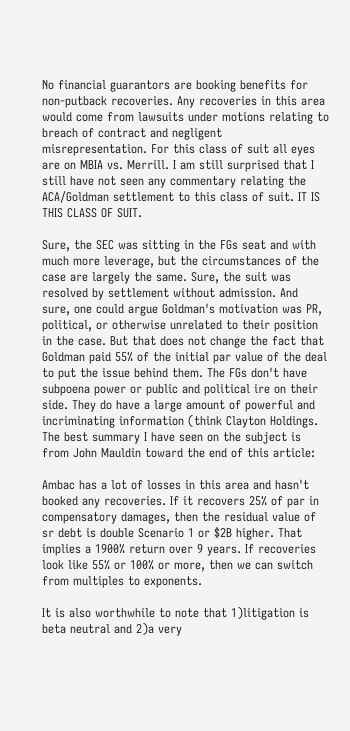No financial guarantors are booking benefits for non-putback recoveries. Any recoveries in this area would come from lawsuits under motions relating to breach of contract and negligent misrepresentation. For this class of suit all eyes are on MBIA vs. Merrill. I am still surprised that I still have not seen any commentary relating the ACA/Goldman settlement to this class of suit. IT IS THIS CLASS OF SUIT.

Sure, the SEC was sitting in the FGs seat and with much more leverage, but the circumstances of the case are largely the same. Sure, the suit was resolved by settlement without admission. And sure, one could argue Goldman's motivation was PR, political, or otherwise unrelated to their position in the case. But that does not change the fact that Goldman paid 55% of the initial par value of the deal to put the issue behind them. The FGs don't have subpoena power or public and political ire on their side. They do have a large amount of powerful and incriminating information (think Clayton Holdings. The best summary I have seen on the subject is from John Mauldin toward the end of this article:

Ambac has a lot of losses in this area and hasn't booked any recoveries. If it recovers 25% of par in compensatory damages, then the residual value of sr debt is double Scenario 1 or $2B higher. That implies a 1900% return over 9 years. If recoveries look like 55% or 100% or more, then we can switch from multiples to exponents.

It is also worthwhile to note that 1)litigation is beta neutral and 2)a very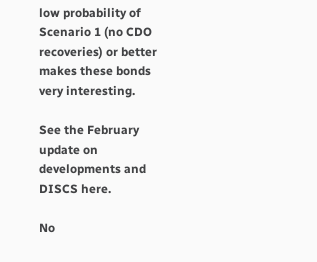low probability of Scenario 1 (no CDO recoveries) or better makes these bonds very interesting.

See the February update on developments and DISCS here.

No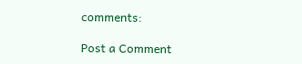comments:

Post a Comment